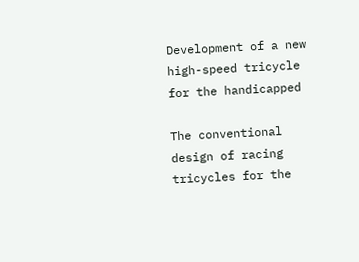Development of a new high-speed tricycle for the handicapped

The conventional design of racing tricycles for the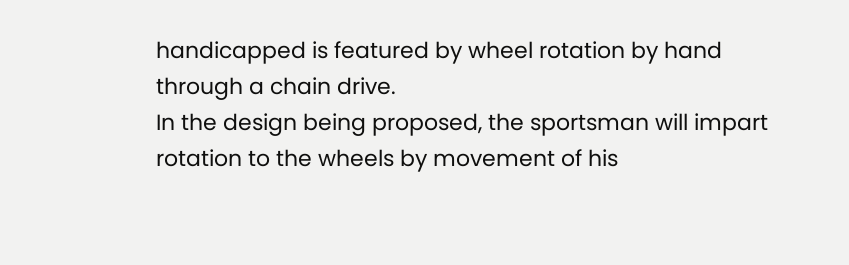handicapped is featured by wheel rotation by hand through a chain drive.
In the design being proposed, the sportsman will impart rotation to the wheels by movement of his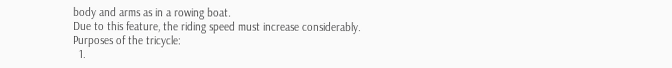body and arms as in a rowing boat.
Due to this feature, the riding speed must increase considerably.
Purposes of the tricycle:
  1.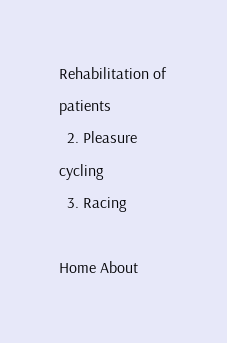Rehabilitation of patients
  2. Pleasure cycling
  3. Racing

Home About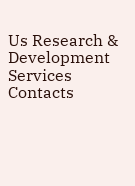Us Research & Development Services Contacts